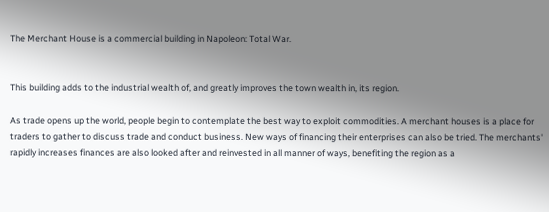The Merchant House is a commercial building in Napoleon: Total War.


This building adds to the industrial wealth of, and greatly improves the town wealth in, its region.

As trade opens up the world, people begin to contemplate the best way to exploit commodities. A merchant houses is a place for traders to gather to discuss trade and conduct business. New ways of financing their enterprises can also be tried. The merchants' rapidly increases finances are also looked after and reinvested in all manner of ways, benefiting the region as a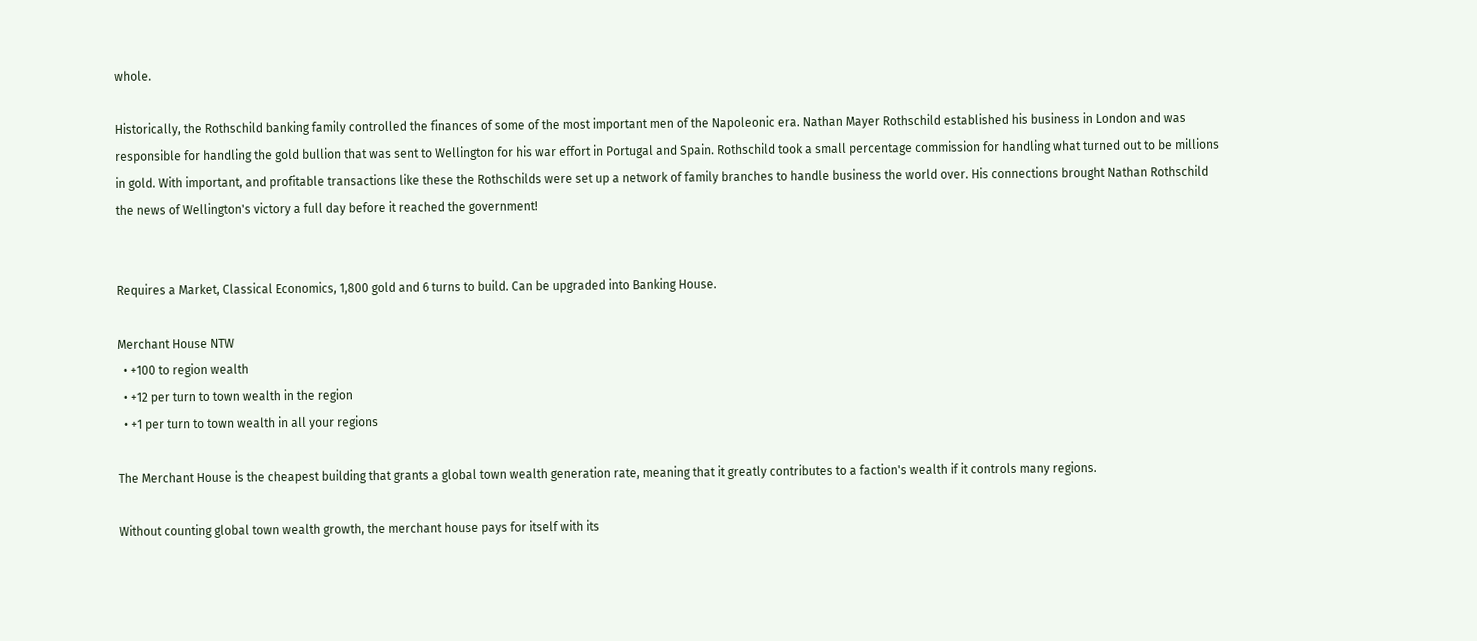whole.

Historically, the Rothschild banking family controlled the finances of some of the most important men of the Napoleonic era. Nathan Mayer Rothschild established his business in London and was responsible for handling the gold bullion that was sent to Wellington for his war effort in Portugal and Spain. Rothschild took a small percentage commission for handling what turned out to be millions in gold. With important, and profitable transactions like these the Rothschilds were set up a network of family branches to handle business the world over. His connections brought Nathan Rothschild the news of Wellington's victory a full day before it reached the government!


Requires a Market, Classical Economics, 1,800 gold and 6 turns to build. Can be upgraded into Banking House.

Merchant House NTW
  • +100 to region wealth
  • +12 per turn to town wealth in the region
  • +1 per turn to town wealth in all your regions

The Merchant House is the cheapest building that grants a global town wealth generation rate, meaning that it greatly contributes to a faction's wealth if it controls many regions.

Without counting global town wealth growth, the merchant house pays for itself with its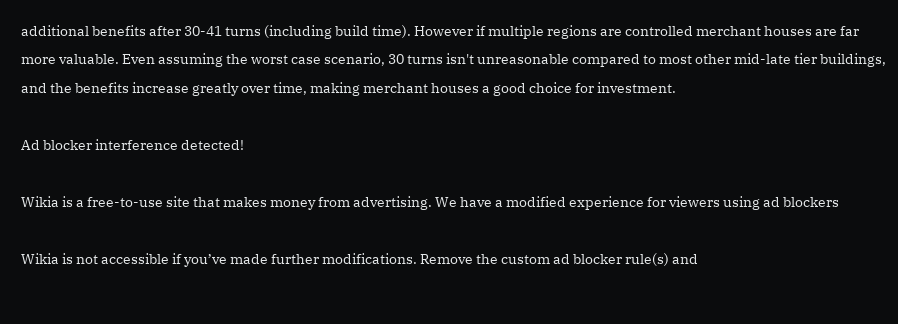additional benefits after 30-41 turns (including build time). However if multiple regions are controlled merchant houses are far more valuable. Even assuming the worst case scenario, 30 turns isn't unreasonable compared to most other mid-late tier buildings, and the benefits increase greatly over time, making merchant houses a good choice for investment.

Ad blocker interference detected!

Wikia is a free-to-use site that makes money from advertising. We have a modified experience for viewers using ad blockers

Wikia is not accessible if you’ve made further modifications. Remove the custom ad blocker rule(s) and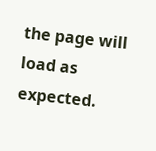the page will load as expected.